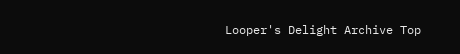Looper's Delight Archive Top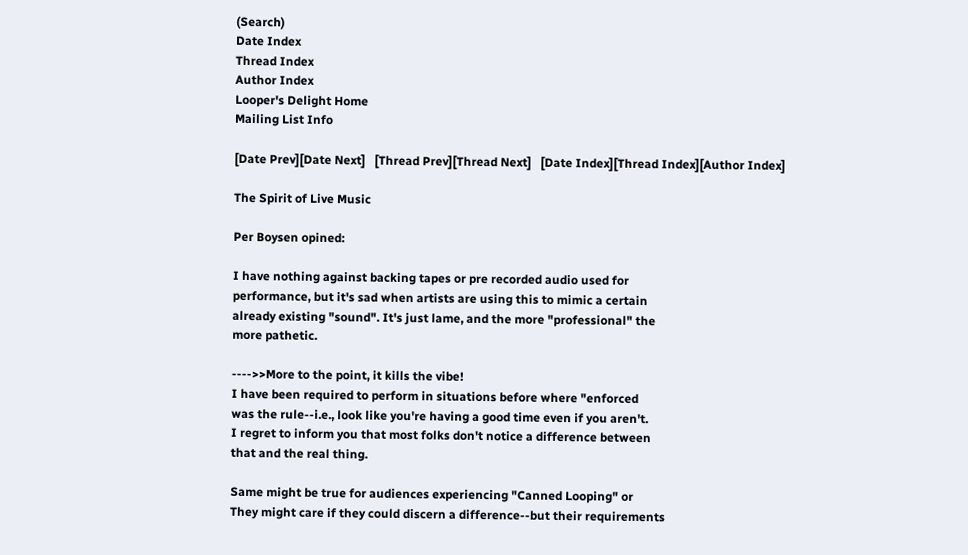(Search)
Date Index
Thread Index
Author Index
Looper's Delight Home
Mailing List Info

[Date Prev][Date Next]   [Thread Prev][Thread Next]   [Date Index][Thread Index][Author Index]

The Spirit of Live Music

Per Boysen opined:

I have nothing against backing tapes or pre recorded audio used for
performance, but it's sad when artists are using this to mimic a certain
already existing "sound". It's just lame, and the more "professional" the
more pathetic.

---->>More to the point, it kills the vibe!
I have been required to perform in situations before where "enforced
was the rule--i.e., look like you're having a good time even if you aren't.
I regret to inform you that most folks don't notice a difference between
that and the real thing.

Same might be true for audiences experiencing "Canned Looping" or
They might care if they could discern a difference--but their requirements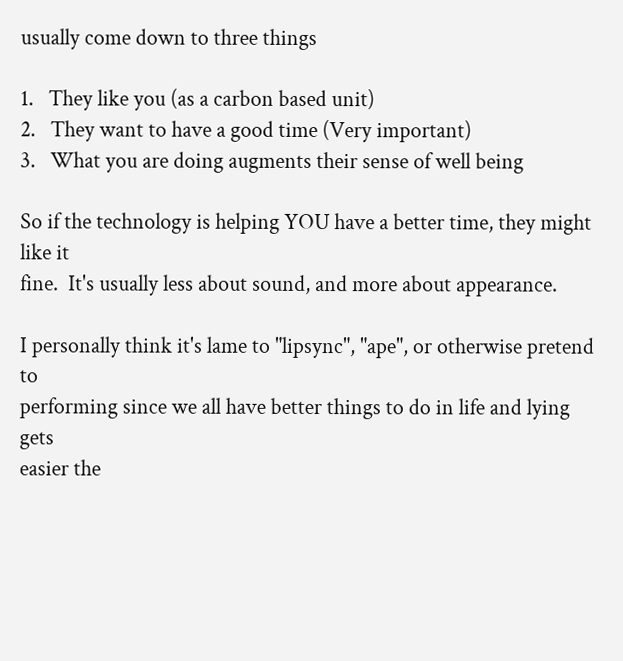usually come down to three things

1.   They like you (as a carbon based unit)
2.   They want to have a good time (Very important)
3.   What you are doing augments their sense of well being

So if the technology is helping YOU have a better time, they might like it
fine.  It's usually less about sound, and more about appearance.

I personally think it's lame to "lipsync", "ape", or otherwise pretend to
performing since we all have better things to do in life and lying gets
easier the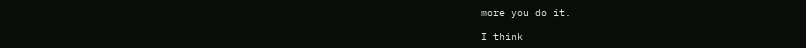more you do it.

I think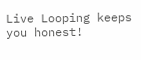Live Looping keeps you honest!